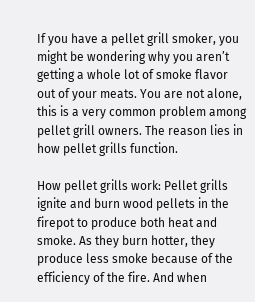If you have a pellet grill smoker, you might be wondering why you aren’t getting a whole lot of smoke flavor out of your meats. You are not alone, this is a very common problem among pellet grill owners. The reason lies in how pellet grills function.

How pellet grills work: Pellet grills ignite and burn wood pellets in the firepot to produce both heat and smoke. As they burn hotter, they produce less smoke because of the efficiency of the fire. And when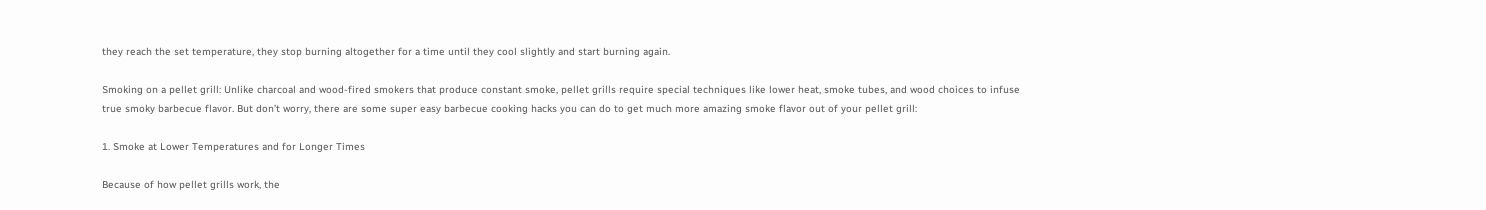they reach the set temperature, they stop burning altogether for a time until they cool slightly and start burning again.

Smoking on a pellet grill: Unlike charcoal and wood-fired smokers that produce constant smoke, pellet grills require special techniques like lower heat, smoke tubes, and wood choices to infuse true smoky barbecue flavor. But don’t worry, there are some super easy barbecue cooking hacks you can do to get much more amazing smoke flavor out of your pellet grill:

1. Smoke at Lower Temperatures and for Longer Times

Because of how pellet grills work, the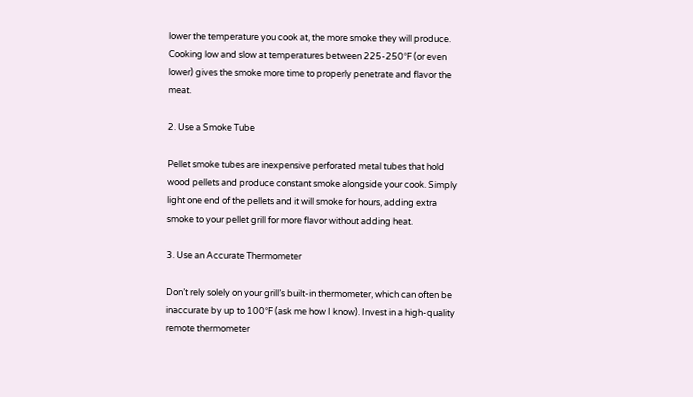lower the temperature you cook at, the more smoke they will produce. Cooking low and slow at temperatures between 225-250°F (or even lower) gives the smoke more time to properly penetrate and flavor the meat.

2. Use a Smoke Tube

Pellet smoke tubes are inexpensive perforated metal tubes that hold wood pellets and produce constant smoke alongside your cook. Simply light one end of the pellets and it will smoke for hours, adding extra smoke to your pellet grill for more flavor without adding heat.

3. Use an Accurate Thermometer

Don’t rely solely on your grill’s built-in thermometer, which can often be inaccurate by up to 100°F (ask me how I know). Invest in a high-quality remote thermometer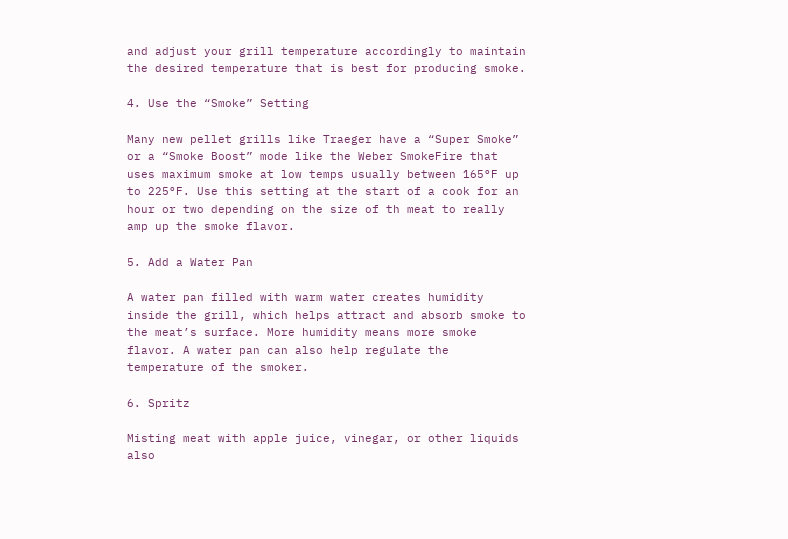and adjust your grill temperature accordingly to maintain the desired temperature that is best for producing smoke.

4. Use the “Smoke” Setting

Many new pellet grills like Traeger have a “Super Smoke” or a “Smoke Boost” mode like the Weber SmokeFire that uses maximum smoke at low temps usually between 165°F up to 225°F. Use this setting at the start of a cook for an hour or two depending on the size of th meat to really amp up the smoke flavor.

5. Add a Water Pan

A water pan filled with warm water creates humidity inside the grill, which helps attract and absorb smoke to the meat’s surface. More humidity means more smoke flavor. A water pan can also help regulate the temperature of the smoker.

6. Spritz

Misting meat with apple juice, vinegar, or other liquids also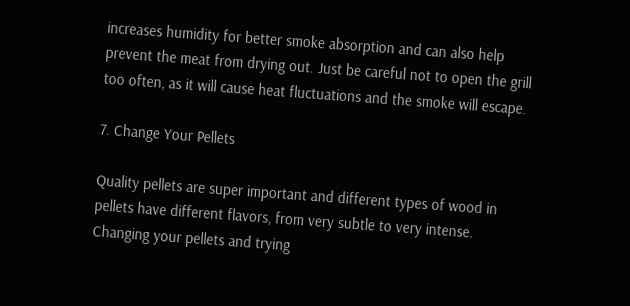increases humidity for better smoke absorption and can also help prevent the meat from drying out. Just be careful not to open the grill too often, as it will cause heat fluctuations and the smoke will escape.

7. Change Your Pellets

Quality pellets are super important and different types of wood in pellets have different flavors, from very subtle to very intense. Changing your pellets and trying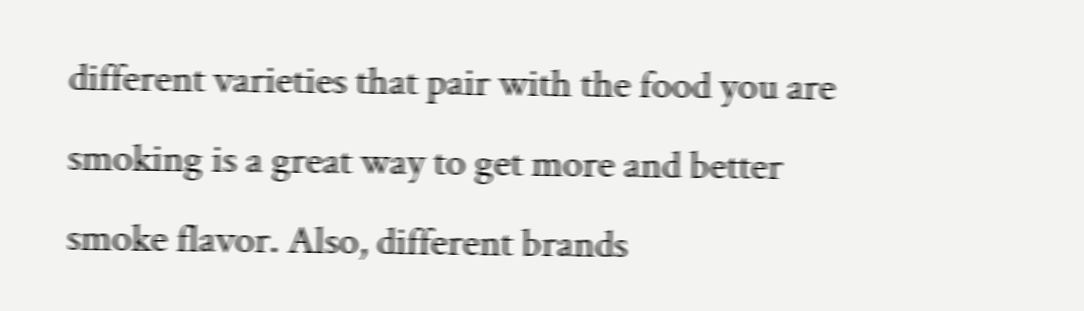different varieties that pair with the food you are smoking is a great way to get more and better smoke flavor. Also, different brands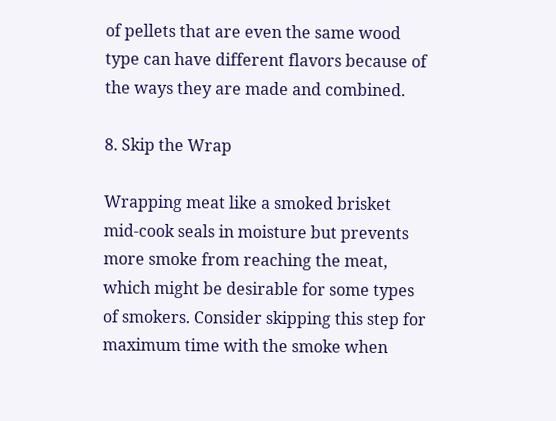of pellets that are even the same wood type can have different flavors because of the ways they are made and combined.

8. Skip the Wrap

Wrapping meat like a smoked brisket mid-cook seals in moisture but prevents more smoke from reaching the meat, which might be desirable for some types of smokers. Consider skipping this step for maximum time with the smoke when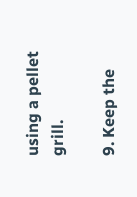using a pellet grill.

9. Keep the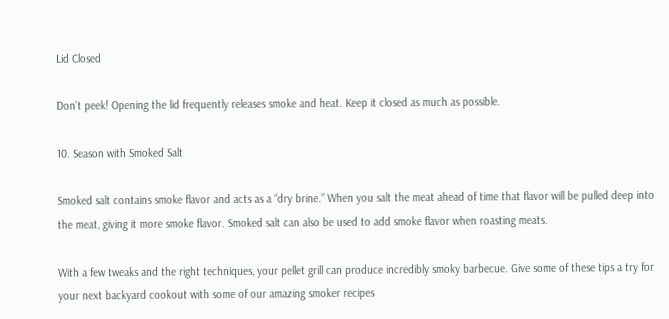Lid Closed

Don’t peek! Opening the lid frequently releases smoke and heat. Keep it closed as much as possible.

10. Season with Smoked Salt

Smoked salt contains smoke flavor and acts as a “dry brine.” When you salt the meat ahead of time that flavor will be pulled deep into the meat, giving it more smoke flavor. Smoked salt can also be used to add smoke flavor when roasting meats.

With a few tweaks and the right techniques, your pellet grill can produce incredibly smoky barbecue. Give some of these tips a try for your next backyard cookout with some of our amazing smoker recipes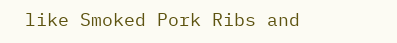like Smoked Pork Ribs and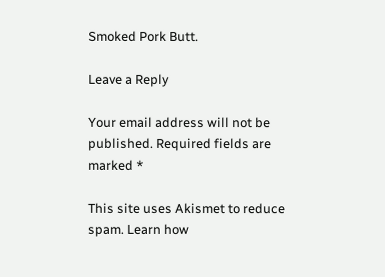Smoked Pork Butt.

Leave a Reply

Your email address will not be published. Required fields are marked *

This site uses Akismet to reduce spam. Learn how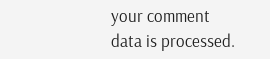your comment data is processed.